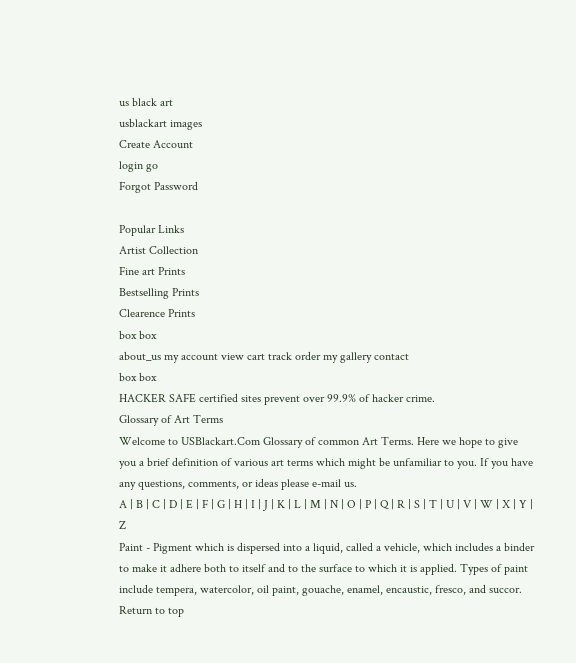us black art
usblackart images
Create Account
login go
Forgot Password

Popular Links
Artist Collection
Fine art Prints
Bestselling Prints
Clearence Prints
box box
about_us my account view cart track order my gallery contact
box box
HACKER SAFE certified sites prevent over 99.9% of hacker crime.
Glossary of Art Terms
Welcome to USBlackart.Com Glossary of common Art Terms. Here we hope to give you a brief definition of various art terms which might be unfamiliar to you. If you have any questions, comments, or ideas please e-mail us.
A | B | C | D | E | F | G | H | I | J | K | L | M | N | O | P | Q | R | S | T | U | V | W | X | Y | Z
Paint - Pigment which is dispersed into a liquid, called a vehicle, which includes a binder to make it adhere both to itself and to the surface to which it is applied. Types of paint include tempera, watercolor, oil paint, gouache, enamel, encaustic, fresco, and succor. Return to top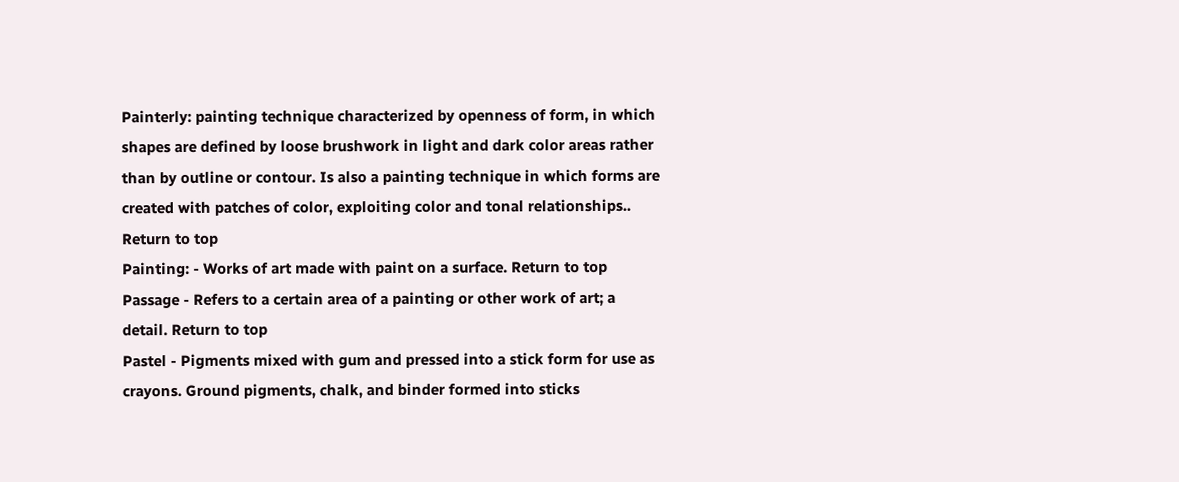Painterly: painting technique characterized by openness of form, in which shapes are defined by loose brushwork in light and dark color areas rather than by outline or contour. Is also a painting technique in which forms are created with patches of color, exploiting color and tonal relationships.. Return to top
Painting: - Works of art made with paint on a surface. Return to top
Passage - Refers to a certain area of a painting or other work of art; a detail. Return to top
Pastel - Pigments mixed with gum and pressed into a stick form for use as crayons. Ground pigments, chalk, and binder formed into sticks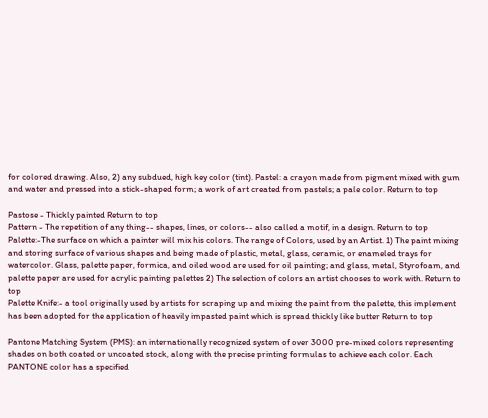for colored drawing. Also, 2) any subdued, high key color (tint). Pastel: a crayon made from pigment mixed with gum and water and pressed into a stick-shaped form; a work of art created from pastels; a pale color. Return to top

Pastose - Thickly painted Return to top
Pattern - The repetition of any thing-- shapes, lines, or colors-- also called a motif, in a design. Return to top
Palette:-The surface on which a painter will mix his colors. The range of Colors, used by an Artist. 1) The paint mixing and storing surface of various shapes and being made of plastic, metal, glass, ceramic, or enameled trays for watercolor. Glass, palette paper, formica, and oiled wood are used for oil painting; and glass, metal, Styrofoam, and palette paper are used for acrylic painting palettes 2) The selection of colors an artist chooses to work with. Return to top
Palette Knife:- a tool originally used by artists for scraping up and mixing the paint from the palette, this implement has been adopted for the application of heavily impasted paint which is spread thickly like butter Return to top

Pantone Matching System (PMS): an internationally recognized system of over 3000 pre-mixed colors representing shades on both coated or uncoated stock, along with the precise printing formulas to achieve each color. Each PANTONE color has a specified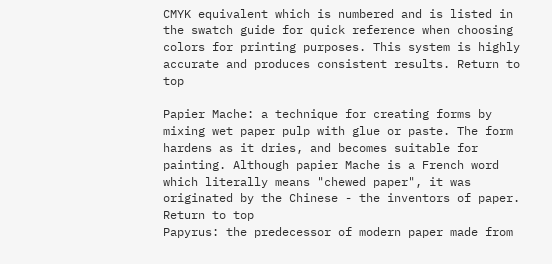CMYK equivalent which is numbered and is listed in the swatch guide for quick reference when choosing colors for printing purposes. This system is highly accurate and produces consistent results. Return to top

Papier Mache: a technique for creating forms by mixing wet paper pulp with glue or paste. The form hardens as it dries, and becomes suitable for painting. Although papier Mache is a French word which literally means "chewed paper", it was originated by the Chinese - the inventors of paper. Return to top
Papyrus: the predecessor of modern paper made from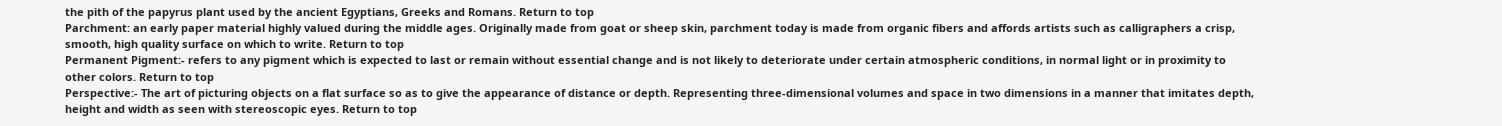the pith of the papyrus plant used by the ancient Egyptians, Greeks and Romans. Return to top
Parchment: an early paper material highly valued during the middle ages. Originally made from goat or sheep skin, parchment today is made from organic fibers and affords artists such as calligraphers a crisp, smooth, high quality surface on which to write. Return to top
Permanent Pigment:- refers to any pigment which is expected to last or remain without essential change and is not likely to deteriorate under certain atmospheric conditions, in normal light or in proximity to other colors. Return to top
Perspective:- The art of picturing objects on a flat surface so as to give the appearance of distance or depth. Representing three-dimensional volumes and space in two dimensions in a manner that imitates depth, height and width as seen with stereoscopic eyes. Return to top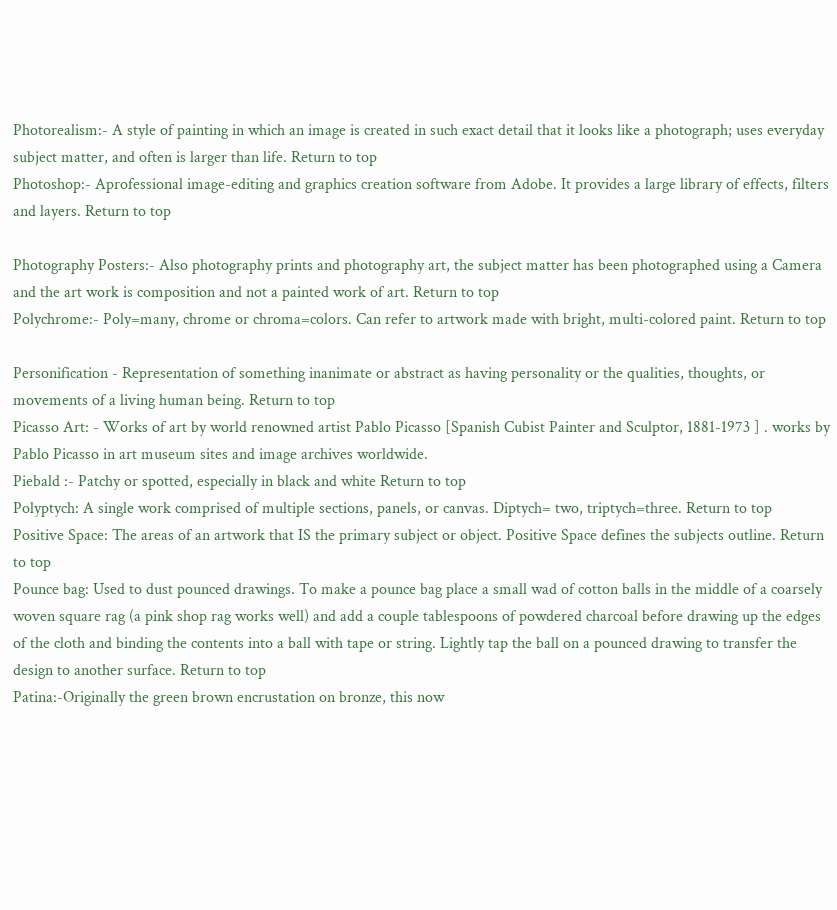Photorealism:- A style of painting in which an image is created in such exact detail that it looks like a photograph; uses everyday subject matter, and often is larger than life. Return to top
Photoshop:- Aprofessional image-editing and graphics creation software from Adobe. It provides a large library of effects, filters and layers. Return to top

Photography Posters:- Also photography prints and photography art, the subject matter has been photographed using a Camera and the art work is composition and not a painted work of art. Return to top
Polychrome:- Poly=many, chrome or chroma=colors. Can refer to artwork made with bright, multi-colored paint. Return to top

Personification - Representation of something inanimate or abstract as having personality or the qualities, thoughts, or movements of a living human being. Return to top
Picasso Art: - Works of art by world renowned artist Pablo Picasso [Spanish Cubist Painter and Sculptor, 1881-1973 ] . works by Pablo Picasso in art museum sites and image archives worldwide.
Piebald :- Patchy or spotted, especially in black and white Return to top
Polyptych: A single work comprised of multiple sections, panels, or canvas. Diptych= two, triptych=three. Return to top
Positive Space: The areas of an artwork that IS the primary subject or object. Positive Space defines the subjects outline. Return to top
Pounce bag: Used to dust pounced drawings. To make a pounce bag place a small wad of cotton balls in the middle of a coarsely woven square rag (a pink shop rag works well) and add a couple tablespoons of powdered charcoal before drawing up the edges of the cloth and binding the contents into a ball with tape or string. Lightly tap the ball on a pounced drawing to transfer the design to another surface. Return to top
Patina:-Originally the green brown encrustation on bronze, this now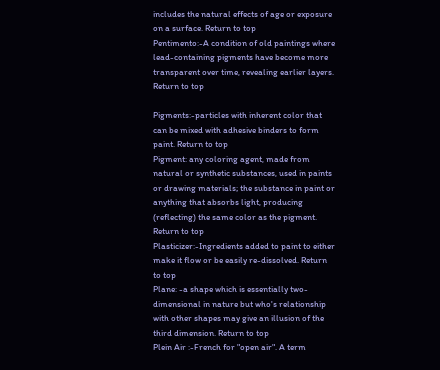includes the natural effects of age or exposure on a surface. Return to top
Pentimento:-A condition of old paintings where lead-containing pigments have become more transparent over time, revealing earlier layers. Return to top

Pigments:-particles with inherent color that can be mixed with adhesive binders to form paint. Return to top
Pigment: any coloring agent, made from natural or synthetic substances, used in paints or drawing materials; the substance in paint or anything that absorbs light, producing (reflecting) the same color as the pigment. Return to top
Plasticizer:-Ingredients added to paint to either make it flow or be easily re-dissolved. Return to top
Plane: -a shape which is essentially two-dimensional in nature but who's relationship with other shapes may give an illusion of the third dimension. Return to top
Plein Air :-French for "open air". A term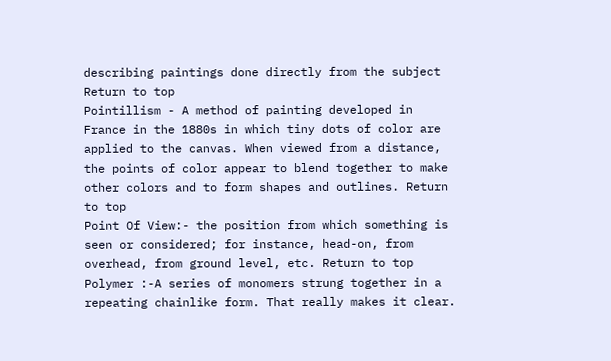describing paintings done directly from the subject Return to top
Pointillism - A method of painting developed in France in the 1880s in which tiny dots of color are applied to the canvas. When viewed from a distance, the points of color appear to blend together to make other colors and to form shapes and outlines. Return to top
Point Of View:- the position from which something is seen or considered; for instance, head-on, from overhead, from ground level, etc. Return to top
Polymer :-A series of monomers strung together in a repeating chainlike form. That really makes it clear.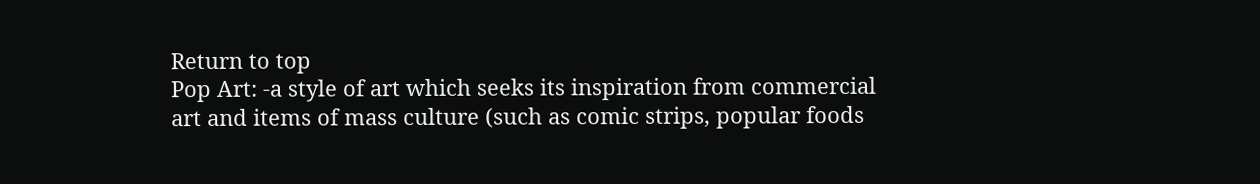Return to top
Pop Art: -a style of art which seeks its inspiration from commercial art and items of mass culture (such as comic strips, popular foods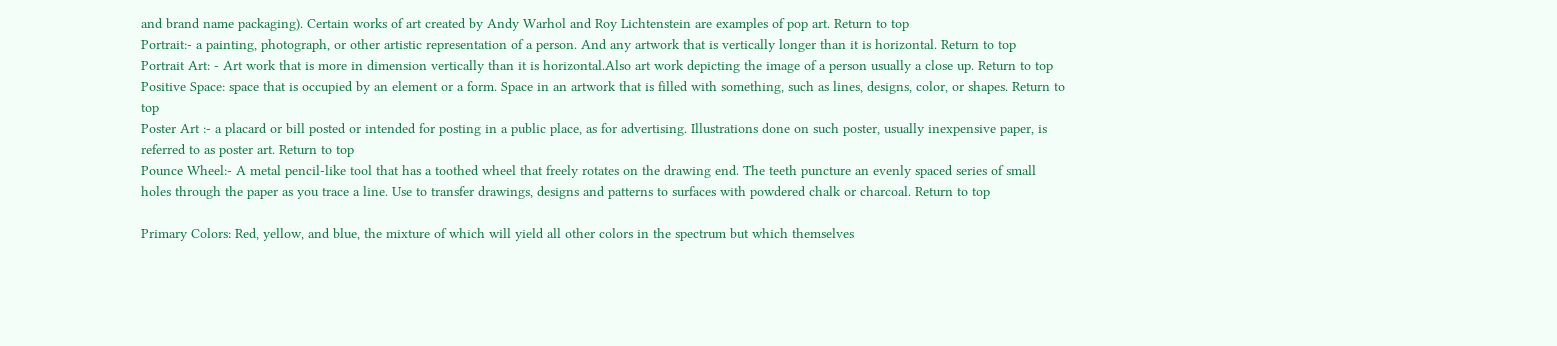and brand name packaging). Certain works of art created by Andy Warhol and Roy Lichtenstein are examples of pop art. Return to top
Portrait:- a painting, photograph, or other artistic representation of a person. And any artwork that is vertically longer than it is horizontal. Return to top
Portrait Art: - Art work that is more in dimension vertically than it is horizontal.Also art work depicting the image of a person usually a close up. Return to top
Positive Space: space that is occupied by an element or a form. Space in an artwork that is filled with something, such as lines, designs, color, or shapes. Return to top
Poster Art :- a placard or bill posted or intended for posting in a public place, as for advertising. Illustrations done on such poster, usually inexpensive paper, is referred to as poster art. Return to top
Pounce Wheel:- A metal pencil-like tool that has a toothed wheel that freely rotates on the drawing end. The teeth puncture an evenly spaced series of small holes through the paper as you trace a line. Use to transfer drawings, designs and patterns to surfaces with powdered chalk or charcoal. Return to top

Primary Colors: Red, yellow, and blue, the mixture of which will yield all other colors in the spectrum but which themselves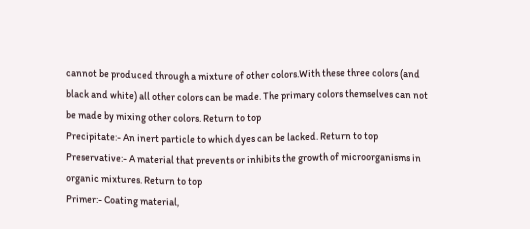cannot be produced through a mixture of other colors.With these three colors (and black and white) all other colors can be made. The primary colors themselves can not be made by mixing other colors. Return to top
Precipitate:- An inert particle to which dyes can be lacked. Return to top
Preservative:- A material that prevents or inhibits the growth of microorganisms in organic mixtures. Return to top
Primer:- Coating material,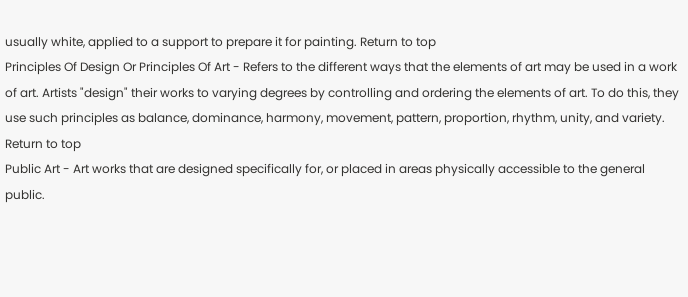usually white, applied to a support to prepare it for painting. Return to top
Principles Of Design Or Principles Of Art - Refers to the different ways that the elements of art may be used in a work of art. Artists "design" their works to varying degrees by controlling and ordering the elements of art. To do this, they use such principles as balance, dominance, harmony, movement, pattern, proportion, rhythm, unity, and variety. Return to top
Public Art - Art works that are designed specifically for, or placed in areas physically accessible to the general public.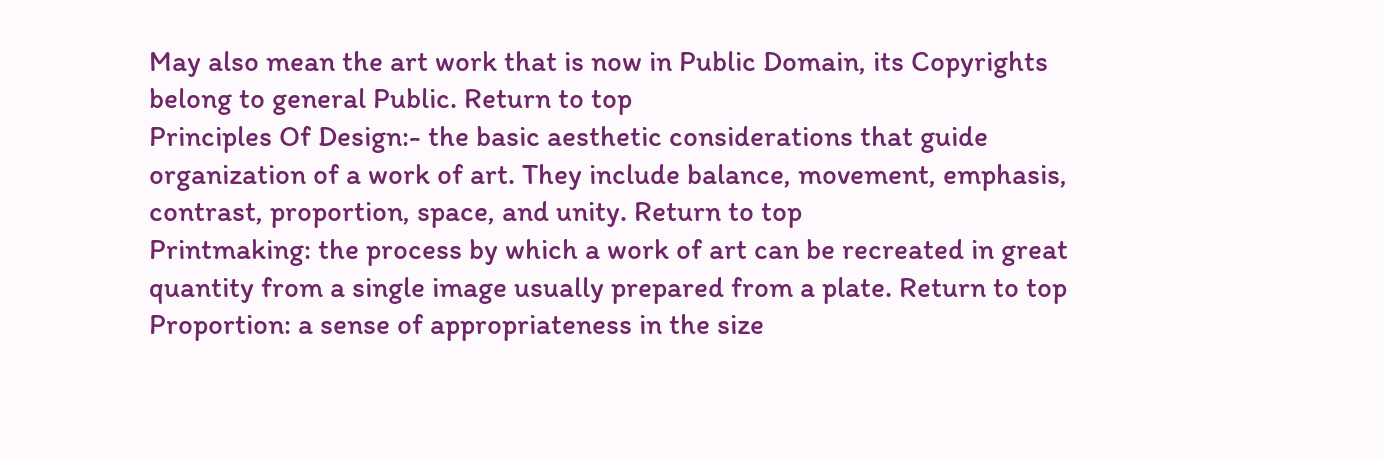May also mean the art work that is now in Public Domain, its Copyrights belong to general Public. Return to top
Principles Of Design:- the basic aesthetic considerations that guide organization of a work of art. They include balance, movement, emphasis, contrast, proportion, space, and unity. Return to top
Printmaking: the process by which a work of art can be recreated in great quantity from a single image usually prepared from a plate. Return to top
Proportion: a sense of appropriateness in the size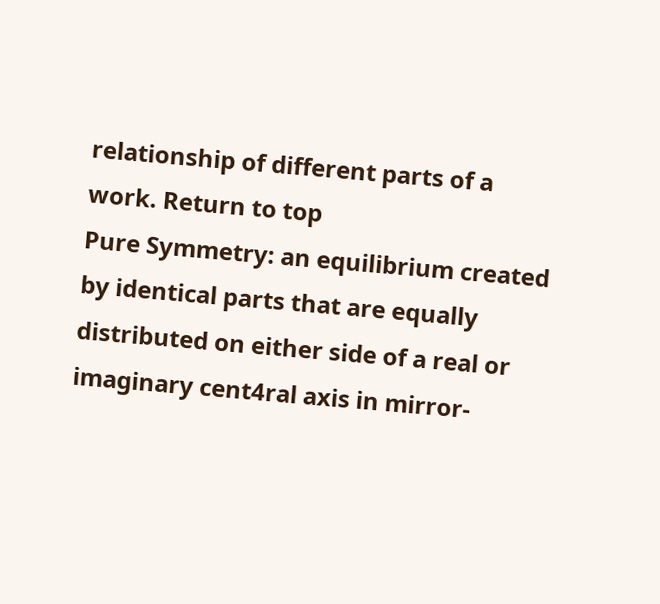relationship of different parts of a work. Return to top
Pure Symmetry: an equilibrium created by identical parts that are equally distributed on either side of a real or imaginary cent4ral axis in mirror-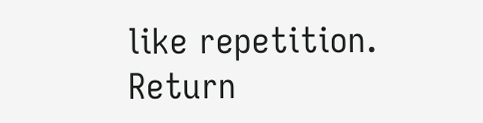like repetition. Return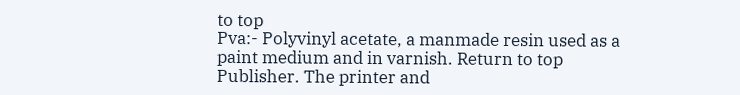to top
Pva:- Polyvinyl acetate, a manmade resin used as a paint medium and in varnish. Return to top
Publisher. The printer and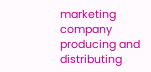marketing company producing and distributing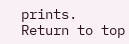prints. Return to top